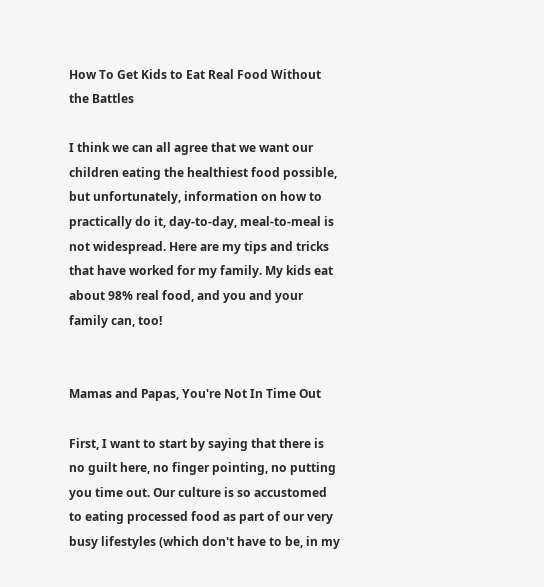How To Get Kids to Eat Real Food Without the Battles

I think we can all agree that we want our children eating the healthiest food possible, but unfortunately, information on how to practically do it, day-to-day, meal-to-meal is not widespread. Here are my tips and tricks that have worked for my family. My kids eat about 98% real food, and you and your family can, too!


Mamas and Papas, You're Not In Time Out

First, I want to start by saying that there is no guilt here, no finger pointing, no putting you time out. Our culture is so accustomed to eating processed food as part of our very busy lifestyles (which don't have to be, in my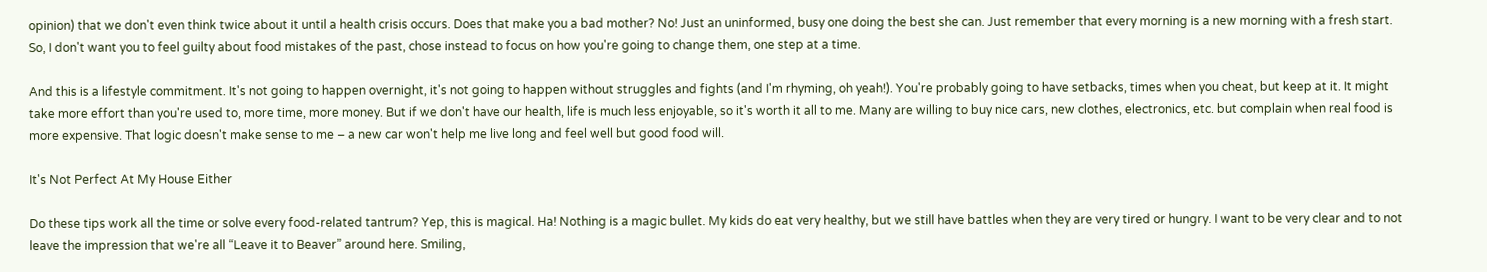opinion) that we don't even think twice about it until a health crisis occurs. Does that make you a bad mother? No! Just an uninformed, busy one doing the best she can. Just remember that every morning is a new morning with a fresh start. So, I don't want you to feel guilty about food mistakes of the past, chose instead to focus on how you're going to change them, one step at a time.

And this is a lifestyle commitment. It's not going to happen overnight, it's not going to happen without struggles and fights (and I'm rhyming, oh yeah!). You're probably going to have setbacks, times when you cheat, but keep at it. It might take more effort than you're used to, more time, more money. But if we don't have our health, life is much less enjoyable, so it's worth it all to me. Many are willing to buy nice cars, new clothes, electronics, etc. but complain when real food is more expensive. That logic doesn't make sense to me – a new car won't help me live long and feel well but good food will.

It's Not Perfect At My House Either

Do these tips work all the time or solve every food-related tantrum? Yep, this is magical. Ha! Nothing is a magic bullet. My kids do eat very healthy, but we still have battles when they are very tired or hungry. I want to be very clear and to not leave the impression that we're all “Leave it to Beaver” around here. Smiling,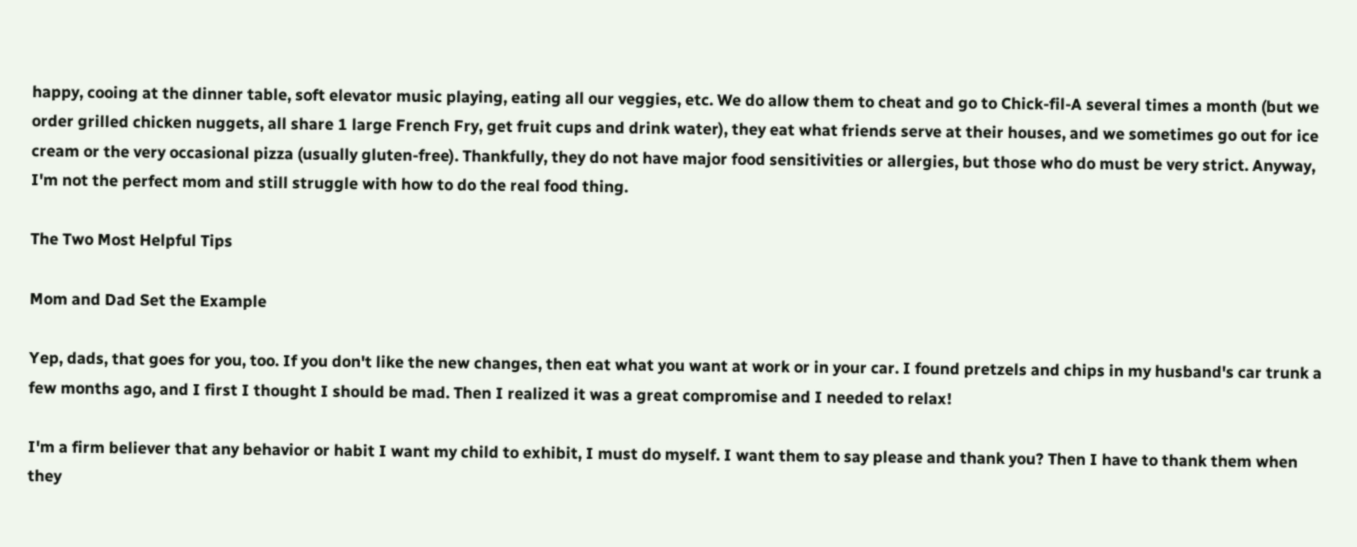happy, cooing at the dinner table, soft elevator music playing, eating all our veggies, etc. We do allow them to cheat and go to Chick-fil-A several times a month (but we order grilled chicken nuggets, all share 1 large French Fry, get fruit cups and drink water), they eat what friends serve at their houses, and we sometimes go out for ice cream or the very occasional pizza (usually gluten-free). Thankfully, they do not have major food sensitivities or allergies, but those who do must be very strict. Anyway, I'm not the perfect mom and still struggle with how to do the real food thing.

The Two Most Helpful Tips

Mom and Dad Set the Example

Yep, dads, that goes for you, too. If you don't like the new changes, then eat what you want at work or in your car. I found pretzels and chips in my husband's car trunk a few months ago, and I first I thought I should be mad. Then I realized it was a great compromise and I needed to relax!

I'm a firm believer that any behavior or habit I want my child to exhibit, I must do myself. I want them to say please and thank you? Then I have to thank them when they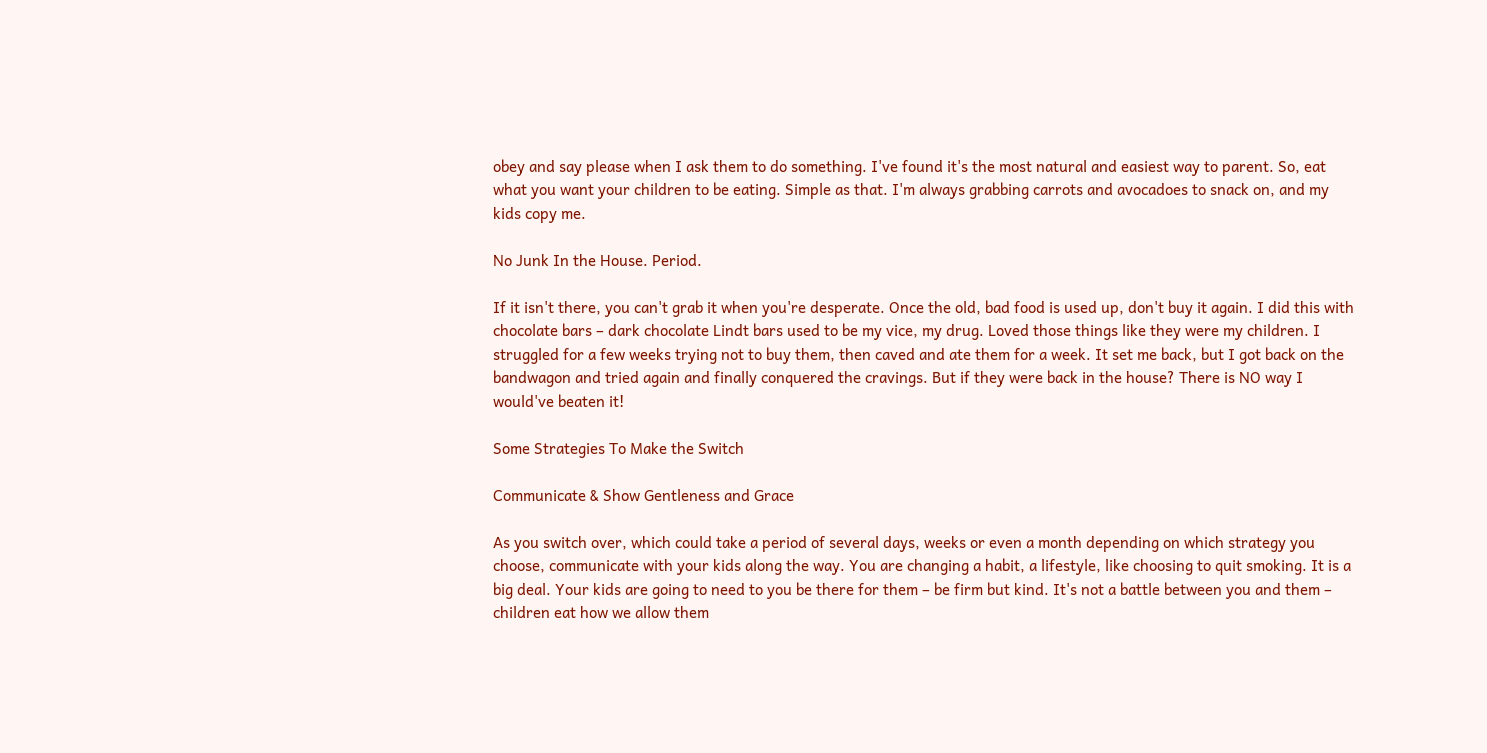obey and say please when I ask them to do something. I've found it's the most natural and easiest way to parent. So, eat what you want your children to be eating. Simple as that. I'm always grabbing carrots and avocadoes to snack on, and my kids copy me.

No Junk In the House. Period.

If it isn't there, you can't grab it when you're desperate. Once the old, bad food is used up, don't buy it again. I did this with chocolate bars – dark chocolate Lindt bars used to be my vice, my drug. Loved those things like they were my children. I struggled for a few weeks trying not to buy them, then caved and ate them for a week. It set me back, but I got back on the bandwagon and tried again and finally conquered the cravings. But if they were back in the house? There is NO way I would've beaten it!

Some Strategies To Make the Switch

Communicate & Show Gentleness and Grace

As you switch over, which could take a period of several days, weeks or even a month depending on which strategy you choose, communicate with your kids along the way. You are changing a habit, a lifestyle, like choosing to quit smoking. It is a big deal. Your kids are going to need to you be there for them – be firm but kind. It's not a battle between you and them – children eat how we allow them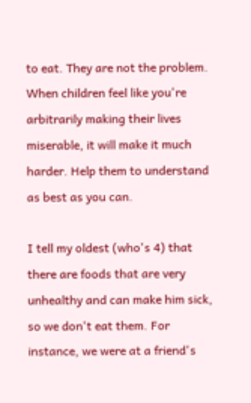to eat. They are not the problem. When children feel like you're arbitrarily making their lives miserable, it will make it much harder. Help them to understand as best as you can.

I tell my oldest (who's 4) that there are foods that are very unhealthy and can make him sick, so we don't eat them. For instance, we were at a friend's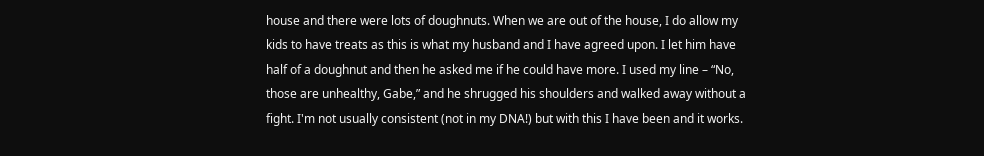house and there were lots of doughnuts. When we are out of the house, I do allow my kids to have treats as this is what my husband and I have agreed upon. I let him have half of a doughnut and then he asked me if he could have more. I used my line – “No, those are unhealthy, Gabe,” and he shrugged his shoulders and walked away without a fight. I'm not usually consistent (not in my DNA!) but with this I have been and it works.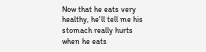Now that he eats very healthy, he'll tell me his stomach really hurts when he eats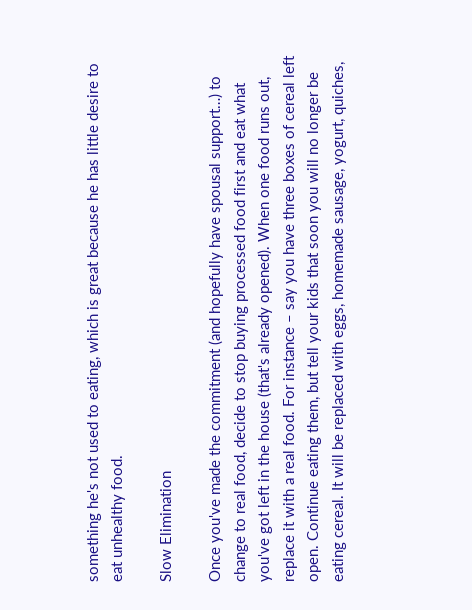something he's not used to eating, which is great because he has little desire to eat unhealthy food.

Slow Elimination

Once you've made the commitment (and hopefully have spousal support…) to change to real food, decide to stop buying processed food first and eat what you've got left in the house (that's already opened). When one food runs out, replace it with a real food. For instance – say you have three boxes of cereal left open. Continue eating them, but tell your kids that soon you will no longer be eating cereal. It will be replaced with eggs, homemade sausage, yogurt, quiches,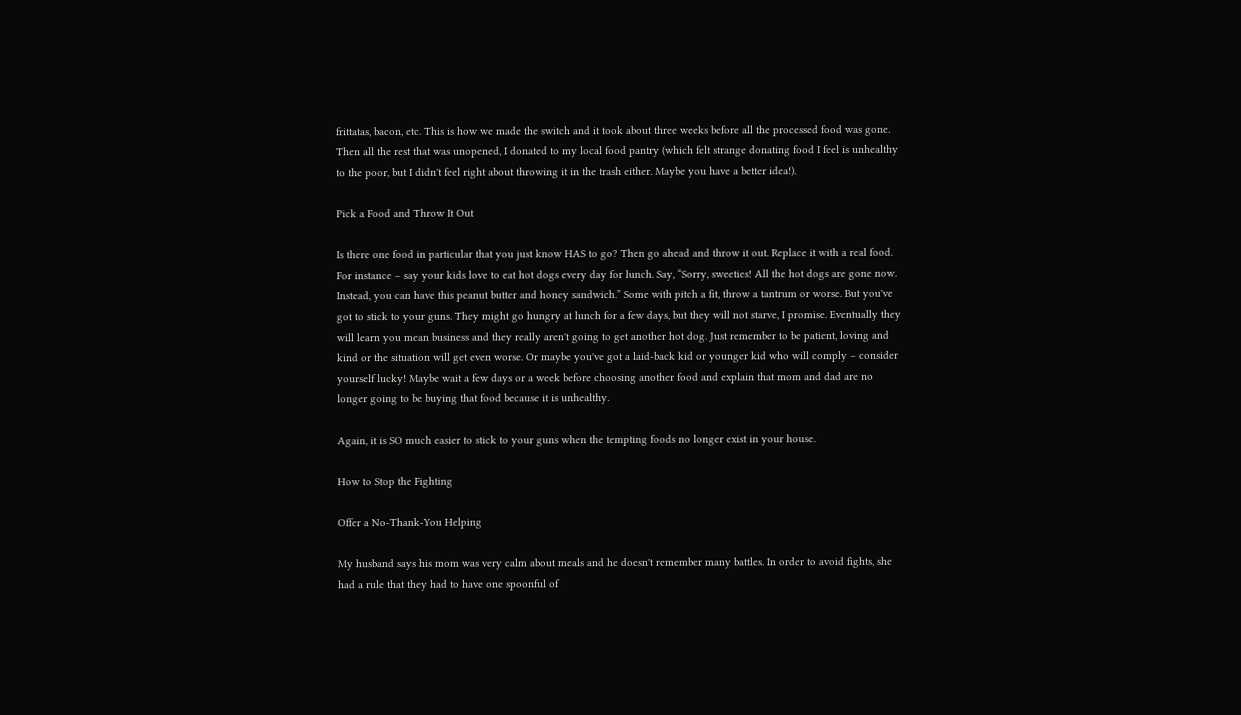frittatas, bacon, etc. This is how we made the switch and it took about three weeks before all the processed food was gone. Then all the rest that was unopened, I donated to my local food pantry (which felt strange donating food I feel is unhealthy to the poor, but I didn't feel right about throwing it in the trash either. Maybe you have a better idea!).

Pick a Food and Throw It Out

Is there one food in particular that you just know HAS to go? Then go ahead and throw it out. Replace it with a real food. For instance – say your kids love to eat hot dogs every day for lunch. Say, “Sorry, sweeties! All the hot dogs are gone now. Instead, you can have this peanut butter and honey sandwich.” Some with pitch a fit, throw a tantrum or worse. But you've got to stick to your guns. They might go hungry at lunch for a few days, but they will not starve, I promise. Eventually they will learn you mean business and they really aren't going to get another hot dog. Just remember to be patient, loving and kind or the situation will get even worse. Or maybe you've got a laid-back kid or younger kid who will comply – consider yourself lucky! Maybe wait a few days or a week before choosing another food and explain that mom and dad are no longer going to be buying that food because it is unhealthy.

Again, it is SO much easier to stick to your guns when the tempting foods no longer exist in your house.

How to Stop the Fighting

Offer a No-Thank-You Helping

My husband says his mom was very calm about meals and he doesn't remember many battles. In order to avoid fights, she had a rule that they had to have one spoonful of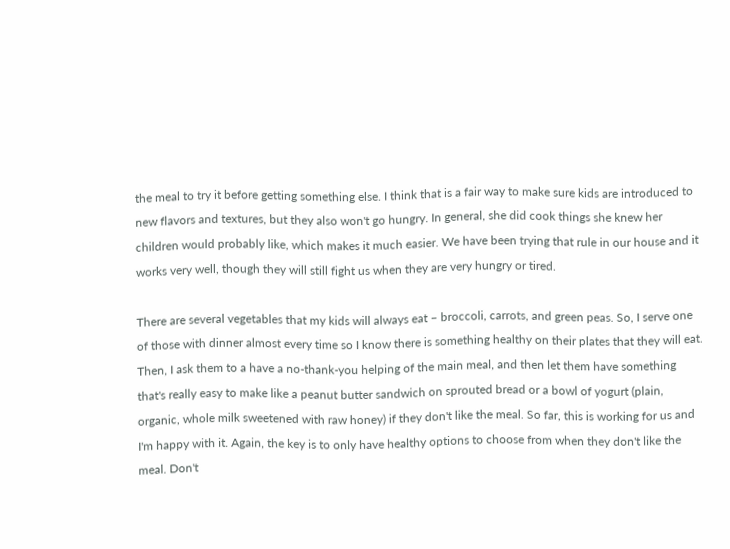the meal to try it before getting something else. I think that is a fair way to make sure kids are introduced to new flavors and textures, but they also won't go hungry. In general, she did cook things she knew her children would probably like, which makes it much easier. We have been trying that rule in our house and it works very well, though they will still fight us when they are very hungry or tired.

There are several vegetables that my kids will always eat – broccoli, carrots, and green peas. So, I serve one of those with dinner almost every time so I know there is something healthy on their plates that they will eat. Then, I ask them to a have a no-thank-you helping of the main meal, and then let them have something that's really easy to make like a peanut butter sandwich on sprouted bread or a bowl of yogurt (plain, organic, whole milk sweetened with raw honey) if they don't like the meal. So far, this is working for us and I'm happy with it. Again, the key is to only have healthy options to choose from when they don't like the meal. Don't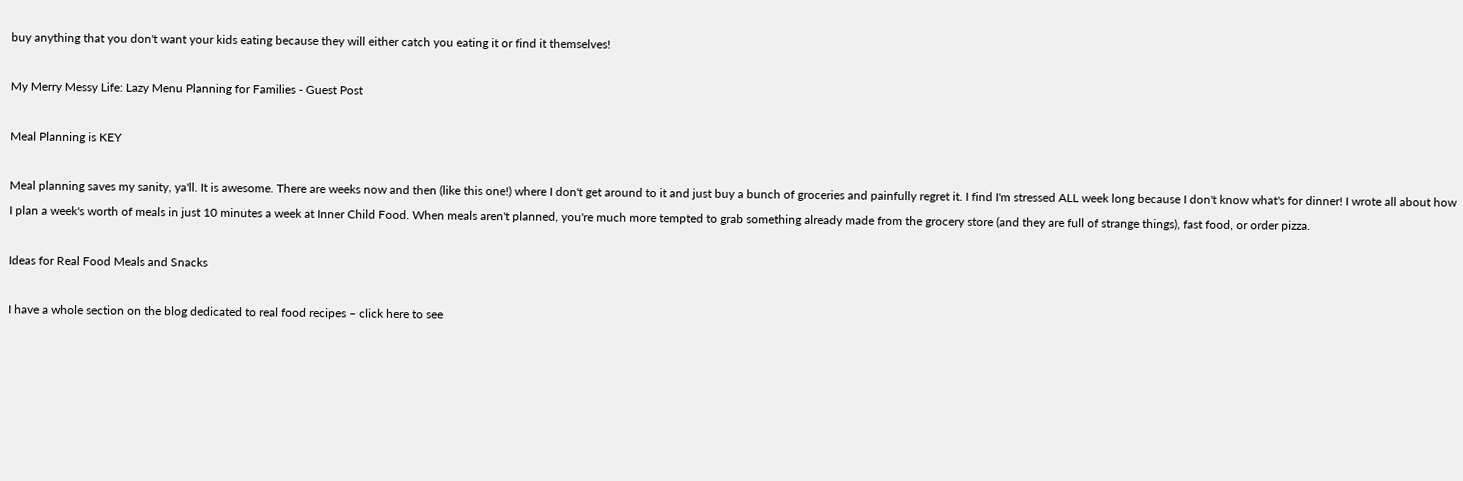buy anything that you don't want your kids eating because they will either catch you eating it or find it themselves!

My Merry Messy Life: Lazy Menu Planning for Families - Guest Post

Meal Planning is KEY

Meal planning saves my sanity, ya'll. It is awesome. There are weeks now and then (like this one!) where I don't get around to it and just buy a bunch of groceries and painfully regret it. I find I'm stressed ALL week long because I don't know what's for dinner! I wrote all about how I plan a week's worth of meals in just 10 minutes a week at Inner Child Food. When meals aren't planned, you're much more tempted to grab something already made from the grocery store (and they are full of strange things), fast food, or order pizza.

Ideas for Real Food Meals and Snacks

I have a whole section on the blog dedicated to real food recipes – click here to see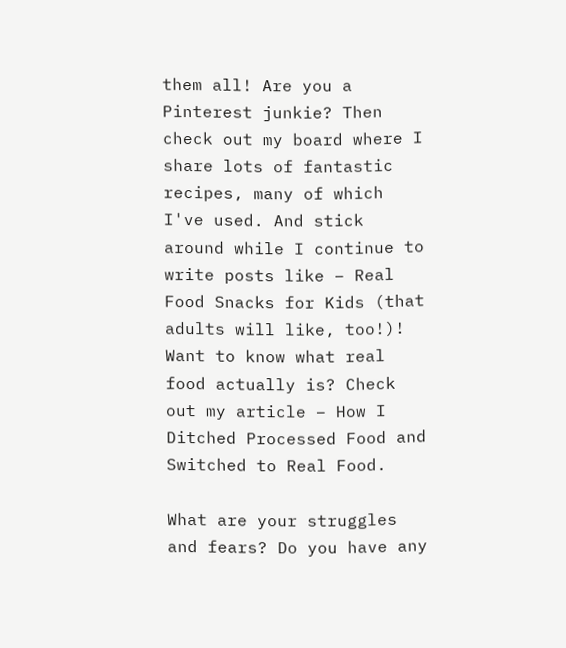them all! Are you a Pinterest junkie? Then check out my board where I share lots of fantastic recipes, many of which I've used. And stick around while I continue to write posts like – Real Food Snacks for Kids (that adults will like, too!)! Want to know what real food actually is? Check out my article – How I Ditched Processed Food and Switched to Real Food.

What are your struggles and fears? Do you have any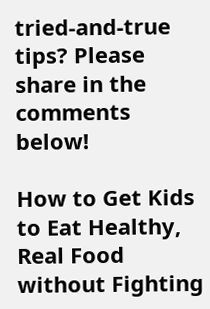tried-and-true tips? Please share in the comments below!

How to Get Kids to Eat Healthy, Real Food without Fighting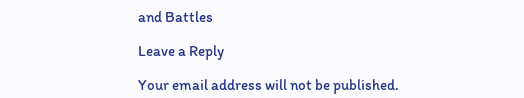and Battles

Leave a Reply

Your email address will not be published.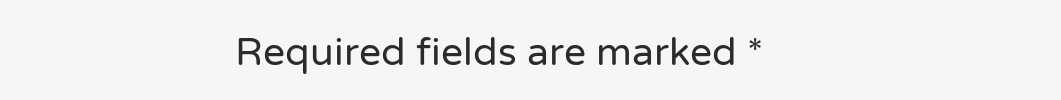Required fields are marked *